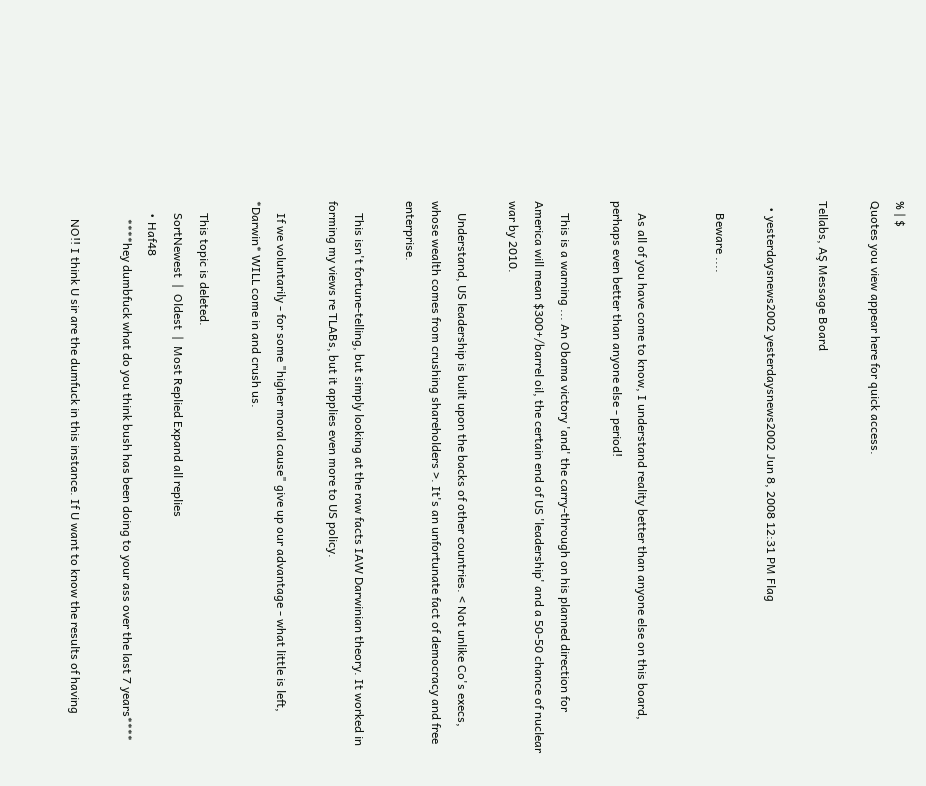% | $
Quotes you view appear here for quick access.

Tellabs, AŞ Message Board

  • yesterdaysnews2002 yesterdaysnews2002 Jun 8, 2008 12:31 PM Flag

    Beware ....


    As all of you have come to know, I understand reality better than anyone else on this board, perhaps even better than anyone else - period!

    This is a warning ... An Obama victory 'and' the carry-through on his planned direction for America will mean $300+/barrel oil, the certain end of US 'leadership' and a 50-50 chance of nuclear war by 2010.

    Understand, US leadership is built upon the backs of other countries. < Not unlike Co's execs, whose wealth comes from crushing shareholders >. It's an unfortunate fact of democracy and free enterprise.

    This isn't fortune-telling, but simply looking at the raw facts IAW Darwinian theory. It worked in forming my views re TLABs, but it applies even more to US policy.

    If we voluntarily - for some "higher moral cause" give up our advantage - what little is left, *Darwin* WILL come in and crush us.

    This topic is deleted.
    SortNewest  |  Oldest  |  Most Replied Expand all replies
    • Haf48
      ****hey dumbfuck what do you think bush has been doing to your ass over the last 7 years****

      NO!! I think U sir are the dumfuck in this instance. If U want to know the results of having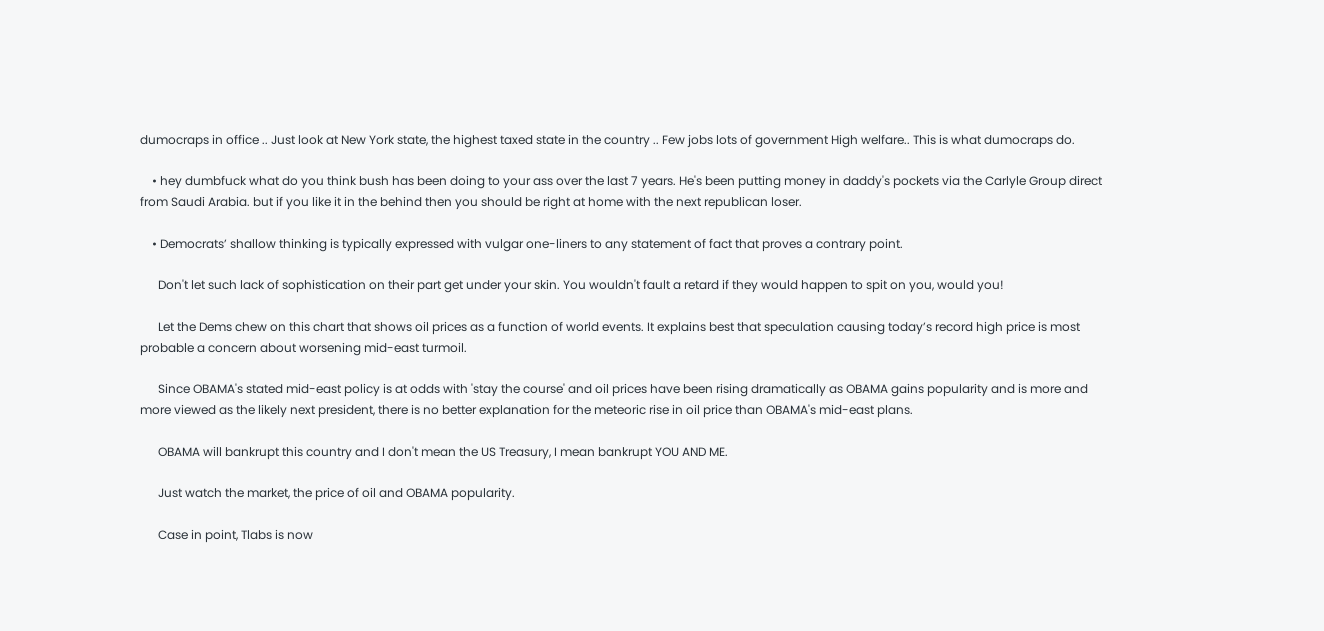dumocraps in office .. Just look at New York state, the highest taxed state in the country .. Few jobs lots of government High welfare.. This is what dumocraps do.

    • hey dumbfuck what do you think bush has been doing to your ass over the last 7 years. He's been putting money in daddy's pockets via the Carlyle Group direct from Saudi Arabia. but if you like it in the behind then you should be right at home with the next republican loser.

    • Democrats’ shallow thinking is typically expressed with vulgar one-liners to any statement of fact that proves a contrary point.

      Don't let such lack of sophistication on their part get under your skin. You wouldn't fault a retard if they would happen to spit on you, would you!

      Let the Dems chew on this chart that shows oil prices as a function of world events. It explains best that speculation causing today’s record high price is most probable a concern about worsening mid-east turmoil.

      Since OBAMA's stated mid-east policy is at odds with 'stay the course' and oil prices have been rising dramatically as OBAMA gains popularity and is more and more viewed as the likely next president, there is no better explanation for the meteoric rise in oil price than OBAMA's mid-east plans.

      OBAMA will bankrupt this country and I don't mean the US Treasury, I mean bankrupt YOU AND ME.

      Just watch the market, the price of oil and OBAMA popularity.

      Case in point, Tlabs is now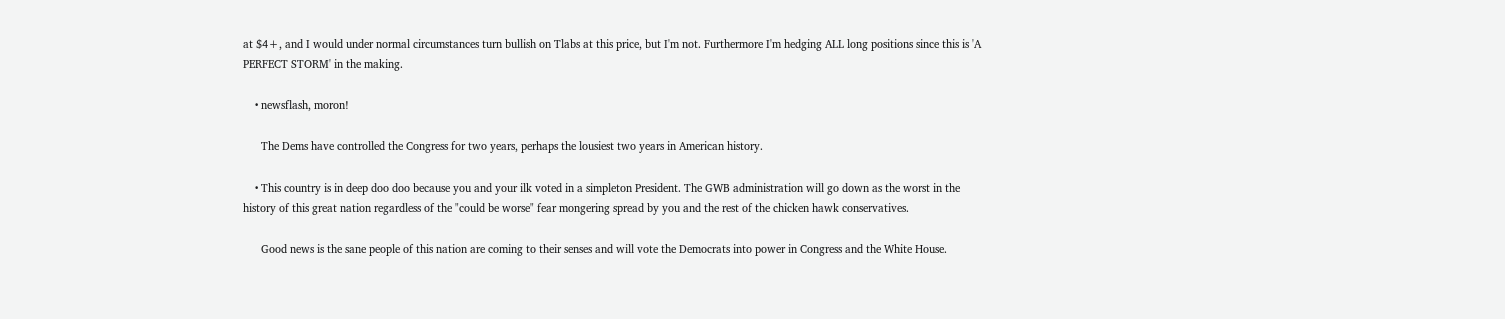at $4+, and I would under normal circumstances turn bullish on Tlabs at this price, but I'm not. Furthermore I'm hedging ALL long positions since this is 'A PERFECT STORM' in the making.

    • newsflash, moron!

      The Dems have controlled the Congress for two years, perhaps the lousiest two years in American history.

    • This country is in deep doo doo because you and your ilk voted in a simpleton President. The GWB administration will go down as the worst in the history of this great nation regardless of the "could be worse" fear mongering spread by you and the rest of the chicken hawk conservatives.

      Good news is the sane people of this nation are coming to their senses and will vote the Democrats into power in Congress and the White House.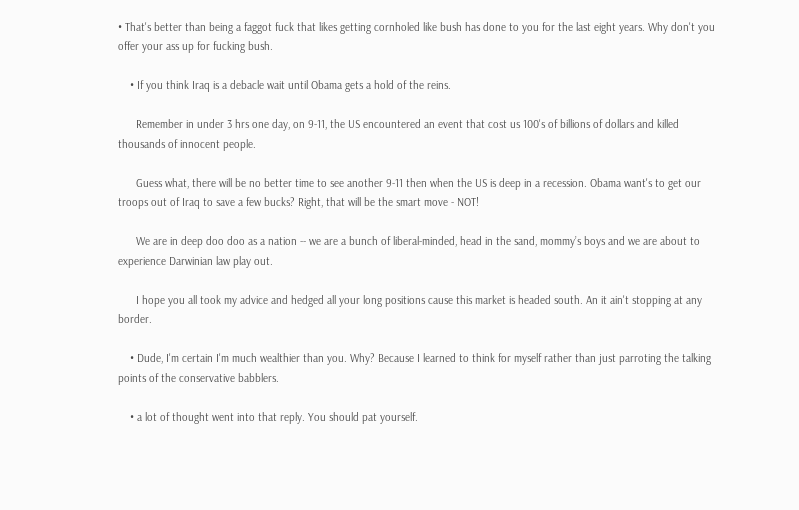• That's better than being a faggot fuck that likes getting cornholed like bush has done to you for the last eight years. Why don't you offer your ass up for fucking bush.

    • If you think Iraq is a debacle wait until Obama gets a hold of the reins.

      Remember in under 3 hrs one day, on 9-11, the US encountered an event that cost us 100's of billions of dollars and killed thousands of innocent people.

      Guess what, there will be no better time to see another 9-11 then when the US is deep in a recession. Obama want's to get our troops out of Iraq to save a few bucks? Right, that will be the smart move - NOT!

      We are in deep doo doo as a nation -- we are a bunch of liberal-minded, head in the sand, mommy’s boys and we are about to experience Darwinian law play out.

      I hope you all took my advice and hedged all your long positions cause this market is headed south. An it ain't stopping at any border.

    • Dude, I'm certain I'm much wealthier than you. Why? Because I learned to think for myself rather than just parroting the talking points of the conservative babblers.

    • a lot of thought went into that reply. You should pat yourself.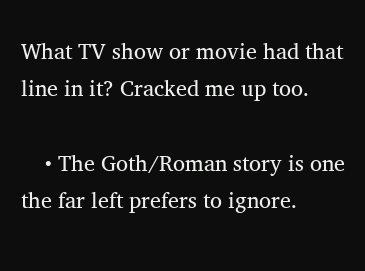What TV show or movie had that line in it? Cracked me up too.

    • The Goth/Roman story is one the far left prefers to ignore.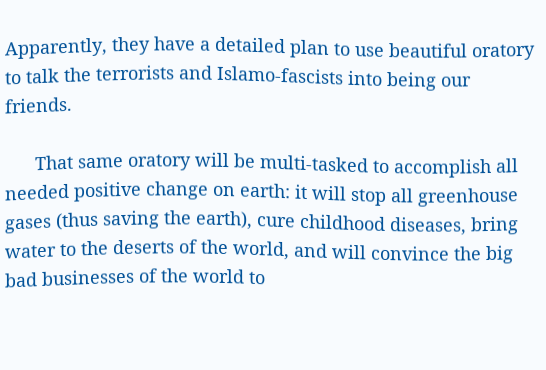Apparently, they have a detailed plan to use beautiful oratory to talk the terrorists and Islamo-fascists into being our friends.

      That same oratory will be multi-tasked to accomplish all needed positive change on earth: it will stop all greenhouse gases (thus saving the earth), cure childhood diseases, bring water to the deserts of the world, and will convince the big bad businesses of the world to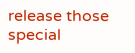release those special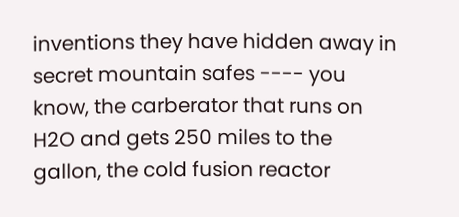inventions they have hidden away in secret mountain safes ---- you know, the carberator that runs on H2O and gets 250 miles to the gallon, the cold fusion reactor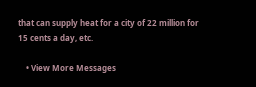that can supply heat for a city of 22 million for 15 cents a day, etc.

    • View More Messages